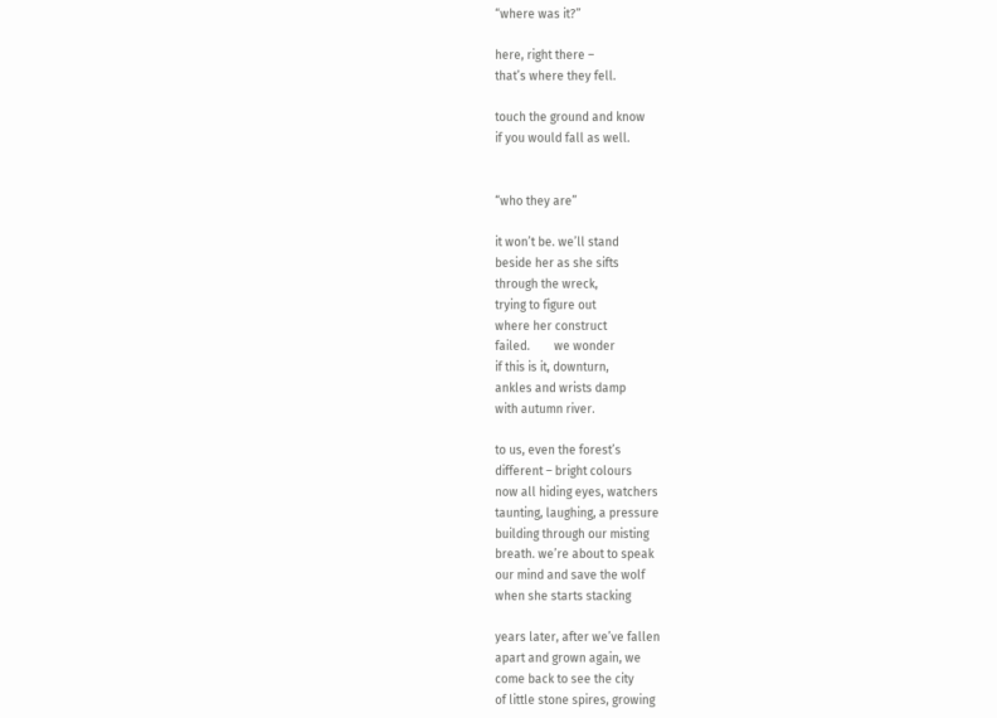“where was it?”

here, right there –
that’s where they fell.

touch the ground and know
if you would fall as well.


“who they are”

it won’t be. we’ll stand
beside her as she sifts
through the wreck,
trying to figure out
where her construct
failed.        we wonder
if this is it, downturn,
ankles and wrists damp
with autumn river.

to us, even the forest’s
different – bright colours
now all hiding eyes, watchers
taunting, laughing, a pressure
building through our misting
breath. we’re about to speak
our mind and save the wolf
when she starts stacking

years later, after we’ve fallen
apart and grown again, we
come back to see the city
of little stone spires, growing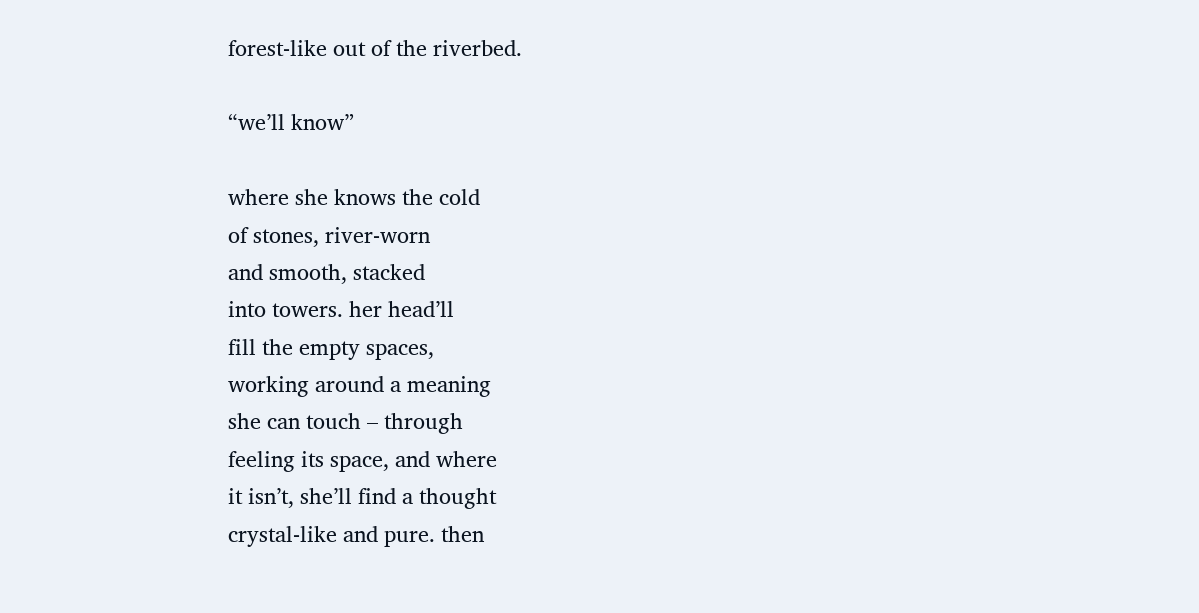forest-like out of the riverbed.

“we’ll know”

where she knows the cold
of stones, river-worn
and smooth, stacked
into towers. her head’ll
fill the empty spaces,
working around a meaning
she can touch – through
feeling its space, and where
it isn’t, she’ll find a thought
crystal-like and pure. then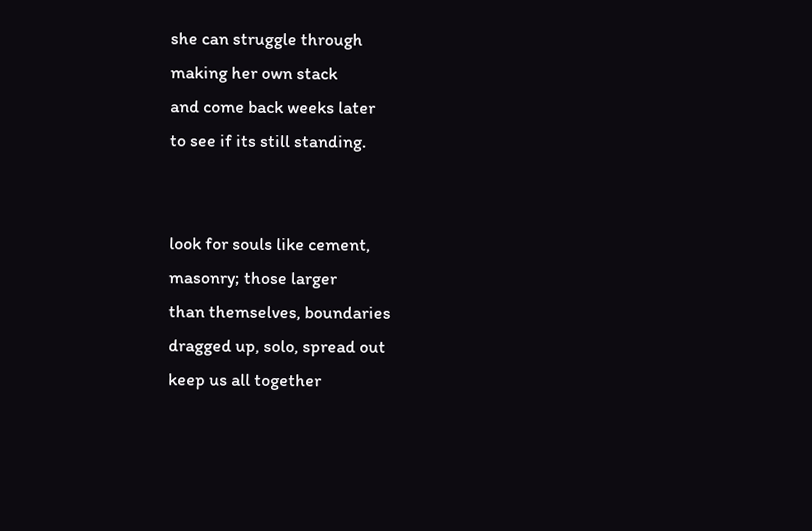she can struggle through
making her own stack
and come back weeks later
to see if its still standing.


look for souls like cement,
masonry; those larger
than themselves, boundaries
dragged up, solo, spread out
keep us all together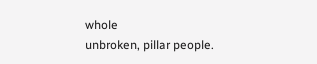whole
unbroken, pillar people.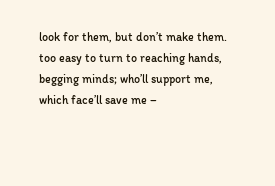look for them, but don’t make them.
too easy to turn to reaching hands,
begging minds; who’ll support me,
which face’ll save me –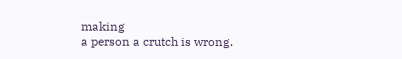making
a person a crutch is wrong.